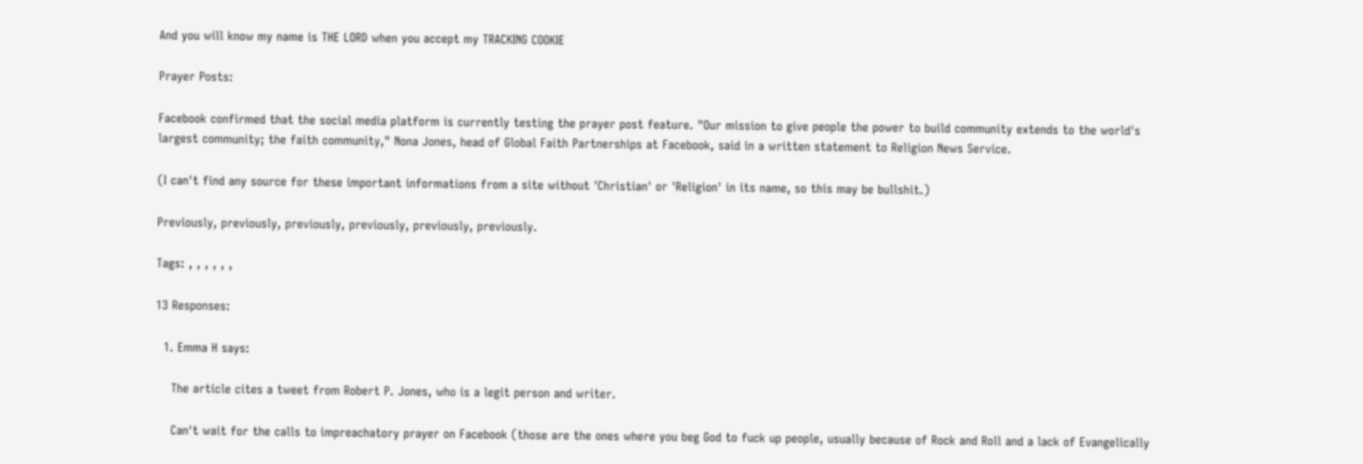And you will know my name is THE LORD when you accept my TRACKING COOKIE

Prayer Posts:

Facebook confirmed that the social media platform is currently testing the prayer post feature. "Our mission to give people the power to build community extends to the world's largest community; the faith community," Nona Jones, head of Global Faith Partnerships at Facebook, said in a written statement to Religion News Service.

(I can't find any source for these important informations from a site without 'Christian' or 'Religion' in its name, so this may be bullshit.)

Previously, previously, previously, previously, previously, previously.

Tags: , , , , , ,

13 Responses:

  1. Emma H says:

    The article cites a tweet from Robert P. Jones, who is a legit person and writer.

    Can't wait for the calls to impreachatory prayer on Facebook (those are the ones where you beg God to fuck up people, usually because of Rock and Roll and a lack of Evangelically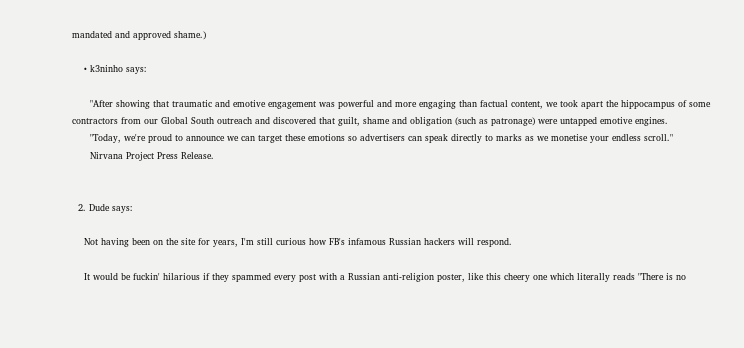mandated and approved shame.)

    • k3ninho says:

      "After showing that traumatic and emotive engagement was powerful and more engaging than factual content, we took apart the hippocampus of some contractors from our Global South outreach and discovered that guilt, shame and obligation (such as patronage) were untapped emotive engines.
      "Today, we're proud to announce we can target these emotions so advertisers can speak directly to marks as we monetise your endless scroll."
      Nirvana Project Press Release.


  2. Dude says:

    Not having been on the site for years, I'm still curious how FB's infamous Russian hackers will respond.

    It would be fuckin' hilarious if they spammed every post with a Russian anti-religion poster, like this cheery one which literally reads "There is no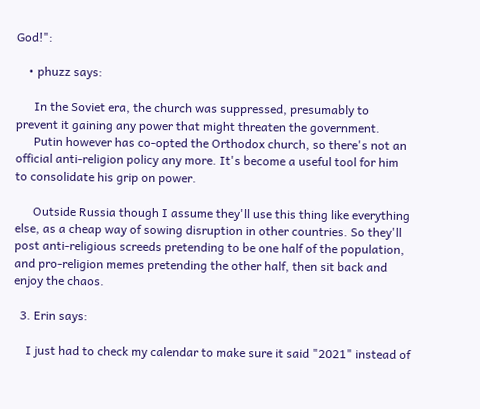God!":

    • phuzz says:

      In the Soviet era, the church was suppressed, presumably to prevent it gaining any power that might threaten the government.
      Putin however has co-opted the Orthodox church, so there's not an official anti-religion policy any more. It's become a useful tool for him to consolidate his grip on power.

      Outside Russia though I assume they'll use this thing like everything else, as a cheap way of sowing disruption in other countries. So they'll post anti-religious screeds pretending to be one half of the population, and pro-religion memes pretending the other half, then sit back and enjoy the chaos.

  3. Erin says:

    I just had to check my calendar to make sure it said "2021" instead of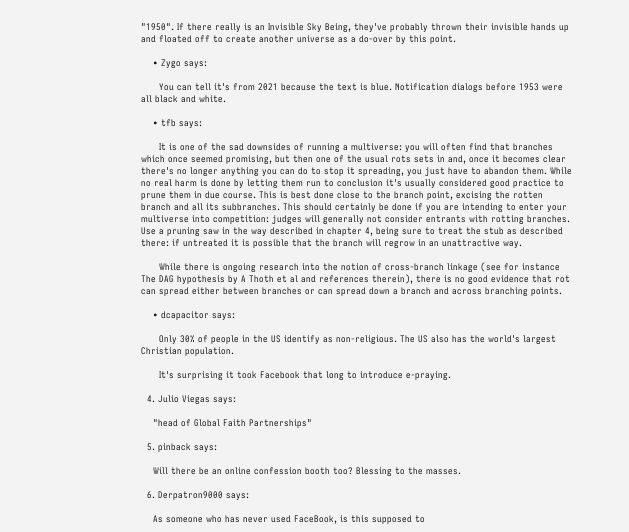"1950". If there really is an Invisible Sky Being, they've probably thrown their invisible hands up and floated off to create another universe as a do-over by this point.

    • Zygo says:

      You can tell it's from 2021 because the text is blue. Notification dialogs before 1953 were all black and white.

    • tfb says:

      It is one of the sad downsides of running a multiverse: you will often find that branches which once seemed promising, but then one of the usual rots sets in and, once it becomes clear there's no longer anything you can do to stop it spreading, you just have to abandon them. While no real harm is done by letting them run to conclusion it's usually considered good practice to prune them in due course. This is best done close to the branch point, excising the rotten branch and all its subbranches. This should certainly be done if you are intending to enter your multiverse into competition: judges will generally not consider entrants with rotting branches. Use a pruning saw in the way described in chapter 4, being sure to treat the stub as described there: if untreated it is possible that the branch will regrow in an unattractive way.

      While there is ongoing research into the notion of cross-branch linkage (see for instance The DAG hypothesis by A Thoth et al and references therein), there is no good evidence that rot can spread either between branches or can spread down a branch and across branching points.

    • dcapacitor says:

      Only 30% of people in the US identify as non-religious. The US also has the world's largest Christian population.

      It's surprising it took Facebook that long to introduce e-praying.

  4. Julio Viegas says:

    "head of Global Faith Partnerships"

  5. pinback says:

    Will there be an online confession booth too? Blessing to the masses.

  6. Derpatron9000 says:

    As someone who has never used FaceBook, is this supposed to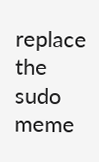replace the sudo meme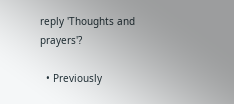reply 'Thoughts and prayers'?

  • Previously